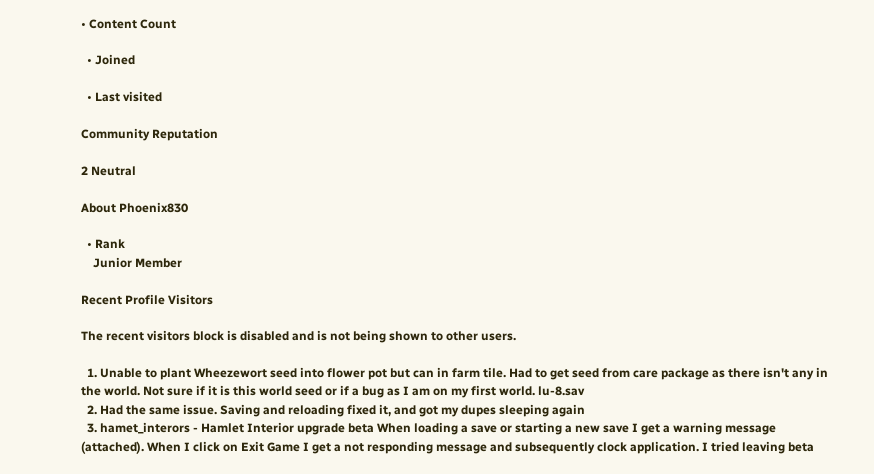• Content Count

  • Joined

  • Last visited

Community Reputation

2 Neutral

About Phoenix830

  • Rank
    Junior Member

Recent Profile Visitors

The recent visitors block is disabled and is not being shown to other users.

  1. Unable to plant Wheezewort seed into flower pot but can in farm tile. Had to get seed from care package as there isn't any in the world. Not sure if it is this world seed or if a bug as I am on my first world. lu-8.sav
  2. Had the same issue. Saving and reloading fixed it, and got my dupes sleeping again
  3. hamet_interors - Hamlet Interior upgrade beta When loading a save or starting a new save I get a warning message (attached). When I click on Exit Game I get a not responding message and subsequently clock application. I tried leaving beta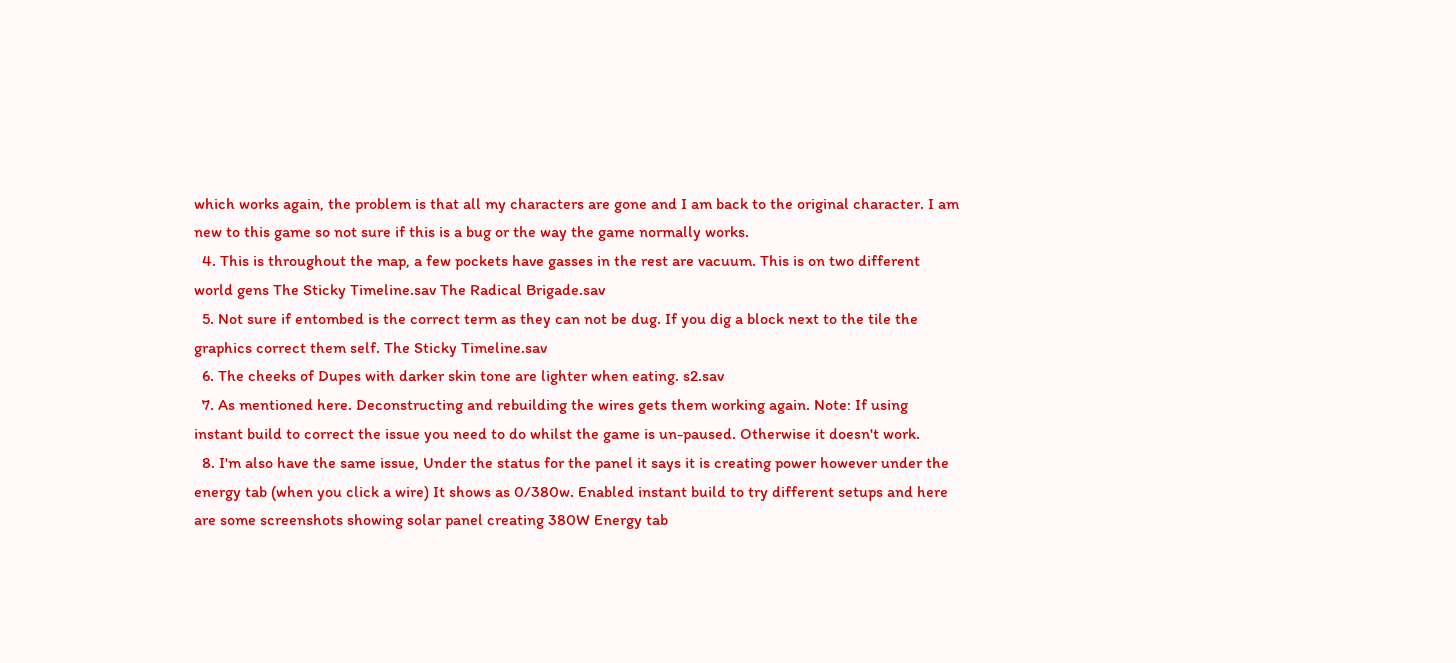which works again, the problem is that all my characters are gone and I am back to the original character. I am new to this game so not sure if this is a bug or the way the game normally works.
  4. This is throughout the map, a few pockets have gasses in the rest are vacuum. This is on two different world gens The Sticky Timeline.sav The Radical Brigade.sav
  5. Not sure if entombed is the correct term as they can not be dug. If you dig a block next to the tile the graphics correct them self. The Sticky Timeline.sav
  6. The cheeks of Dupes with darker skin tone are lighter when eating. s2.sav
  7. As mentioned here. Deconstructing and rebuilding the wires gets them working again. Note: If using instant build to correct the issue you need to do whilst the game is un-paused. Otherwise it doesn't work.
  8. I'm also have the same issue, Under the status for the panel it says it is creating power however under the energy tab (when you click a wire) It shows as 0/380w. Enabled instant build to try different setups and here are some screenshots showing solar panel creating 380W Energy tab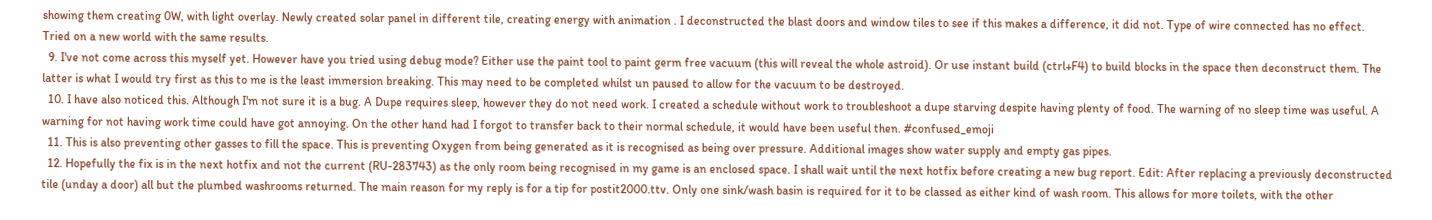showing them creating 0W, with light overlay. Newly created solar panel in different tile, creating energy with animation . I deconstructed the blast doors and window tiles to see if this makes a difference, it did not. Type of wire connected has no effect. Tried on a new world with the same results.
  9. I've not come across this myself yet. However have you tried using debug mode? Either use the paint tool to paint germ free vacuum (this will reveal the whole astroid). Or use instant build (ctrl+F4) to build blocks in the space then deconstruct them. The latter is what I would try first as this to me is the least immersion breaking. This may need to be completed whilst un paused to allow for the vacuum to be destroyed.
  10. I have also noticed this. Although I'm not sure it is a bug. A Dupe requires sleep, however they do not need work. I created a schedule without work to troubleshoot a dupe starving despite having plenty of food. The warning of no sleep time was useful. A warning for not having work time could have got annoying. On the other hand had I forgot to transfer back to their normal schedule, it would have been useful then. #confused_emoji
  11. This is also preventing other gasses to fill the space. This is preventing Oxygen from being generated as it is recognised as being over pressure. Additional images show water supply and empty gas pipes.
  12. Hopefully the fix is in the next hotfix and not the current (RU-283743) as the only room being recognised in my game is an enclosed space. I shall wait until the next hotfix before creating a new bug report. Edit: After replacing a previously deconstructed tile (unday a door) all but the plumbed washrooms returned. The main reason for my reply is for a tip for postit2000.ttv. Only one sink/wash basin is required for it to be classed as either kind of wash room. This allows for more toilets, with the other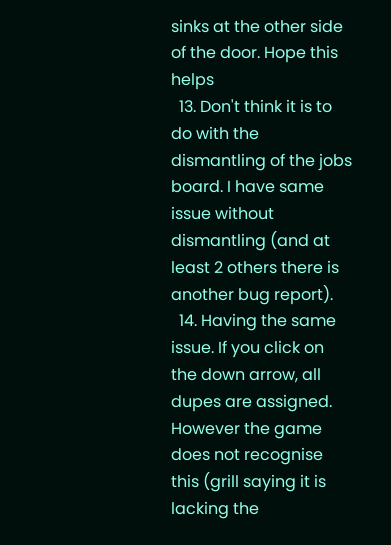sinks at the other side of the door. Hope this helps
  13. Don't think it is to do with the dismantling of the jobs board. I have same issue without dismantling (and at least 2 others there is another bug report).
  14. Having the same issue. If you click on the down arrow, all dupes are assigned. However the game does not recognise this (grill saying it is lacking the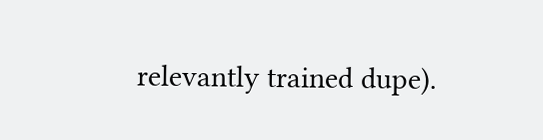relevantly trained dupe).